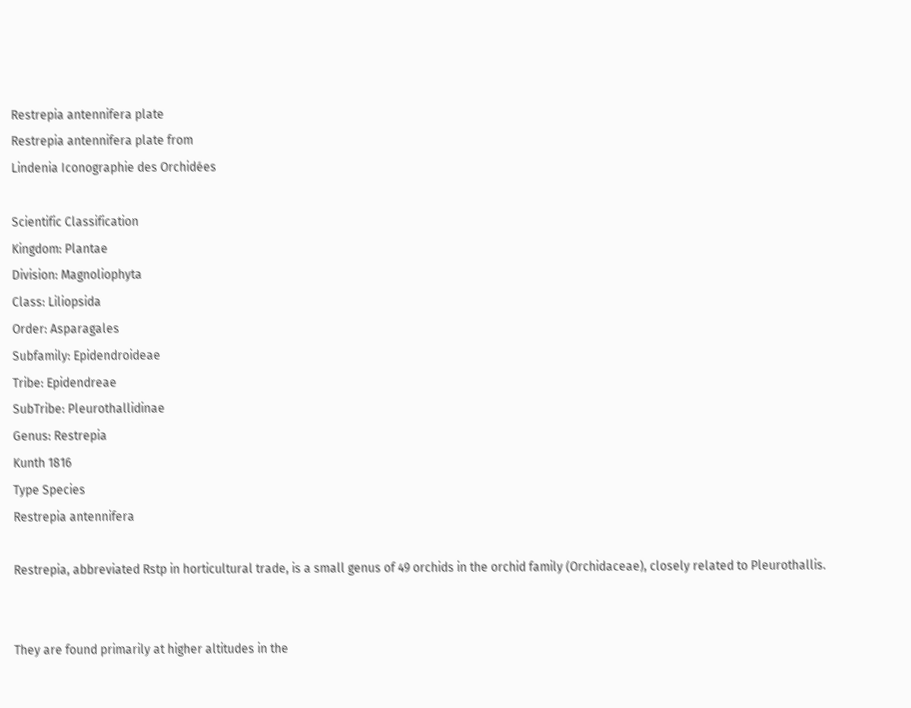Restrepia antennifera plate
Restrepia antennifera plate from
Lindenia Iconographie des Orchidées

Scientific Classification
Kingdom: Plantae
Division: Magnoliophyta
Class: Liliopsida
Order: Asparagales
Subfamily: Epidendroideae
Tribe: Epidendreae
SubTribe: Pleurothallidinae
Genus: Restrepia
Kunth 1816
Type Species
Restrepia antennifera

Restrepia, abbreviated Rstp in horticultural trade, is a small genus of 49 orchids in the orchid family (Orchidaceae), closely related to Pleurothallis.


They are found primarily at higher altitudes in the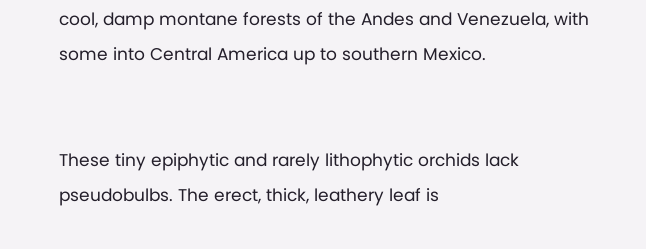cool, damp montane forests of the Andes and Venezuela, with some into Central America up to southern Mexico.


These tiny epiphytic and rarely lithophytic orchids lack pseudobulbs. The erect, thick, leathery leaf is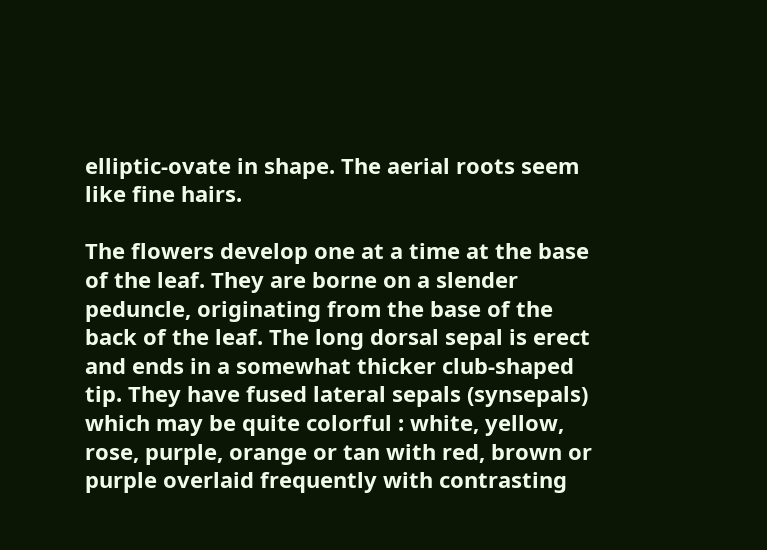elliptic-ovate in shape. The aerial roots seem like fine hairs.

The flowers develop one at a time at the base of the leaf. They are borne on a slender peduncle, originating from the base of the back of the leaf. The long dorsal sepal is erect and ends in a somewhat thicker club-shaped tip. They have fused lateral sepals (synsepals) which may be quite colorful : white, yellow, rose, purple, orange or tan with red, brown or purple overlaid frequently with contrasting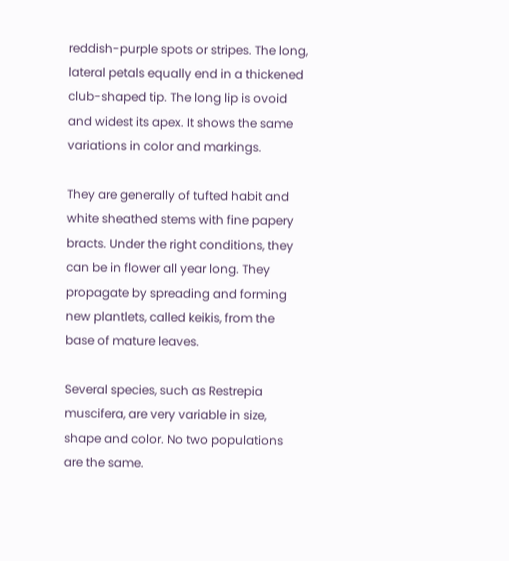reddish-purple spots or stripes. The long, lateral petals equally end in a thickened club-shaped tip. The long lip is ovoid and widest its apex. It shows the same variations in color and markings.

They are generally of tufted habit and white sheathed stems with fine papery bracts. Under the right conditions, they can be in flower all year long. They propagate by spreading and forming new plantlets, called keikis, from the base of mature leaves.

Several species, such as Restrepia muscifera, are very variable in size, shape and color. No two populations are the same.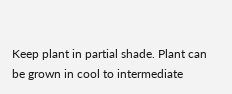Keep plant in partial shade. Plant can be grown in cool to intermediate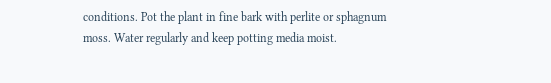conditions. Pot the plant in fine bark with perlite or sphagnum moss. Water regularly and keep potting media moist.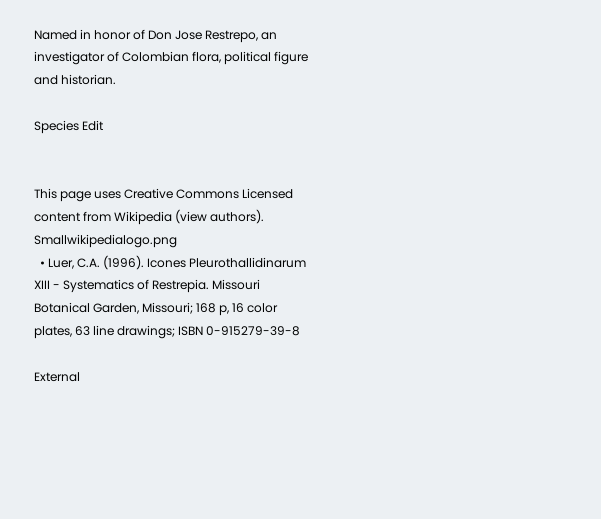Named in honor of Don Jose Restrepo, an investigator of Colombian flora, political figure and historian.

Species Edit


This page uses Creative Commons Licensed content from Wikipedia (view authors). Smallwikipedialogo.png
  • Luer, C.A. (1996). Icones Pleurothallidinarum XIII - Systematics of Restrepia. Missouri Botanical Garden, Missouri; 168 p, 16 color plates, 63 line drawings; ISBN 0-915279-39-8

External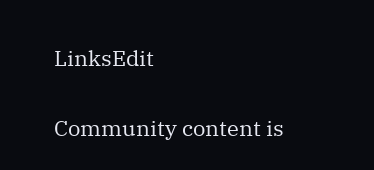LinksEdit

Community content is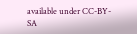available under CC-BY-SA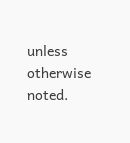unless otherwise noted.